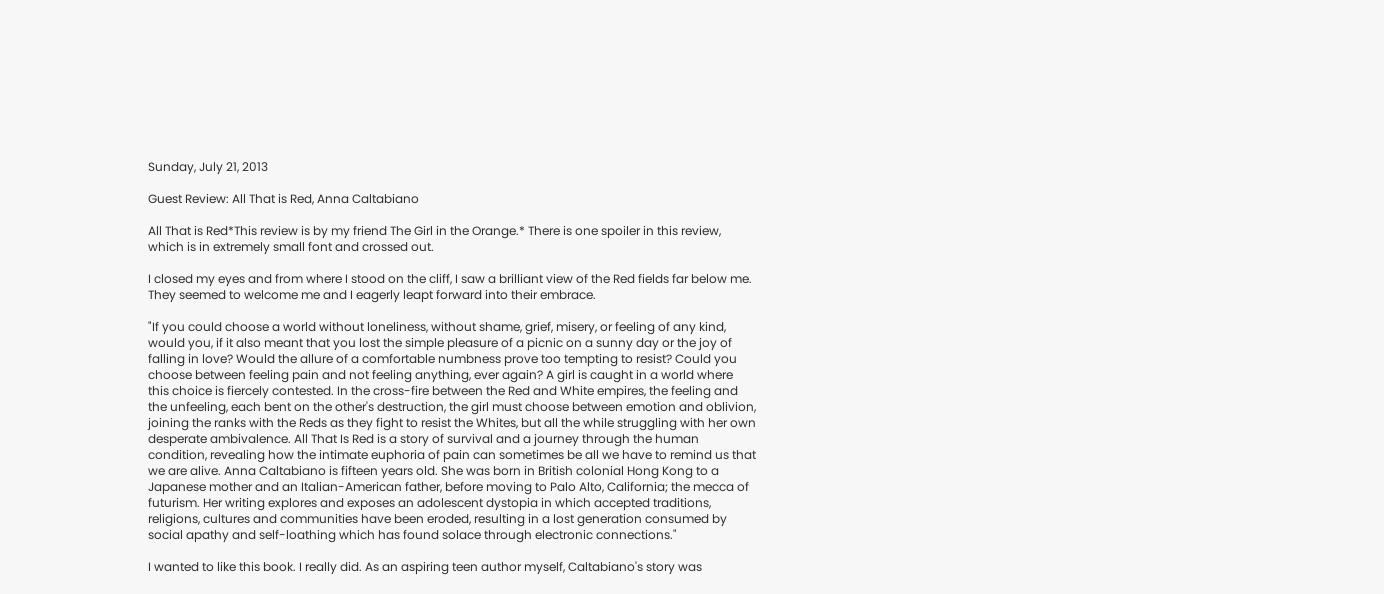Sunday, July 21, 2013

Guest Review: All That is Red, Anna Caltabiano

All That is Red*This review is by my friend The Girl in the Orange.* There is one spoiler in this review, which is in extremely small font and crossed out.

I closed my eyes and from where I stood on the cliff, I saw a brilliant view of the Red fields far below me. They seemed to welcome me and I eagerly leapt forward into their embrace.

"If you could choose a world without loneliness, without shame, grief, misery, or feeling of any kind, would you, if it also meant that you lost the simple pleasure of a picnic on a sunny day or the joy of falling in love? Would the allure of a comfortable numbness prove too tempting to resist? Could you choose between feeling pain and not feeling anything, ever again? A girl is caught in a world where this choice is fiercely contested. In the cross-fire between the Red and White empires, the feeling and the unfeeling, each bent on the other's destruction, the girl must choose between emotion and oblivion, joining the ranks with the Reds as they fight to resist the Whites, but all the while struggling with her own desperate ambivalence. All That Is Red is a story of survival and a journey through the human condition, revealing how the intimate euphoria of pain can sometimes be all we have to remind us that we are alive. Anna Caltabiano is fifteen years old. She was born in British colonial Hong Kong to a Japanese mother and an Italian-American father, before moving to Palo Alto, California; the mecca of futurism. Her writing explores and exposes an adolescent dystopia in which accepted traditions, religions, cultures and communities have been eroded, resulting in a lost generation consumed by social apathy and self-loathing which has found solace through electronic connections."

I wanted to like this book. I really did. As an aspiring teen author myself, Caltabiano's story was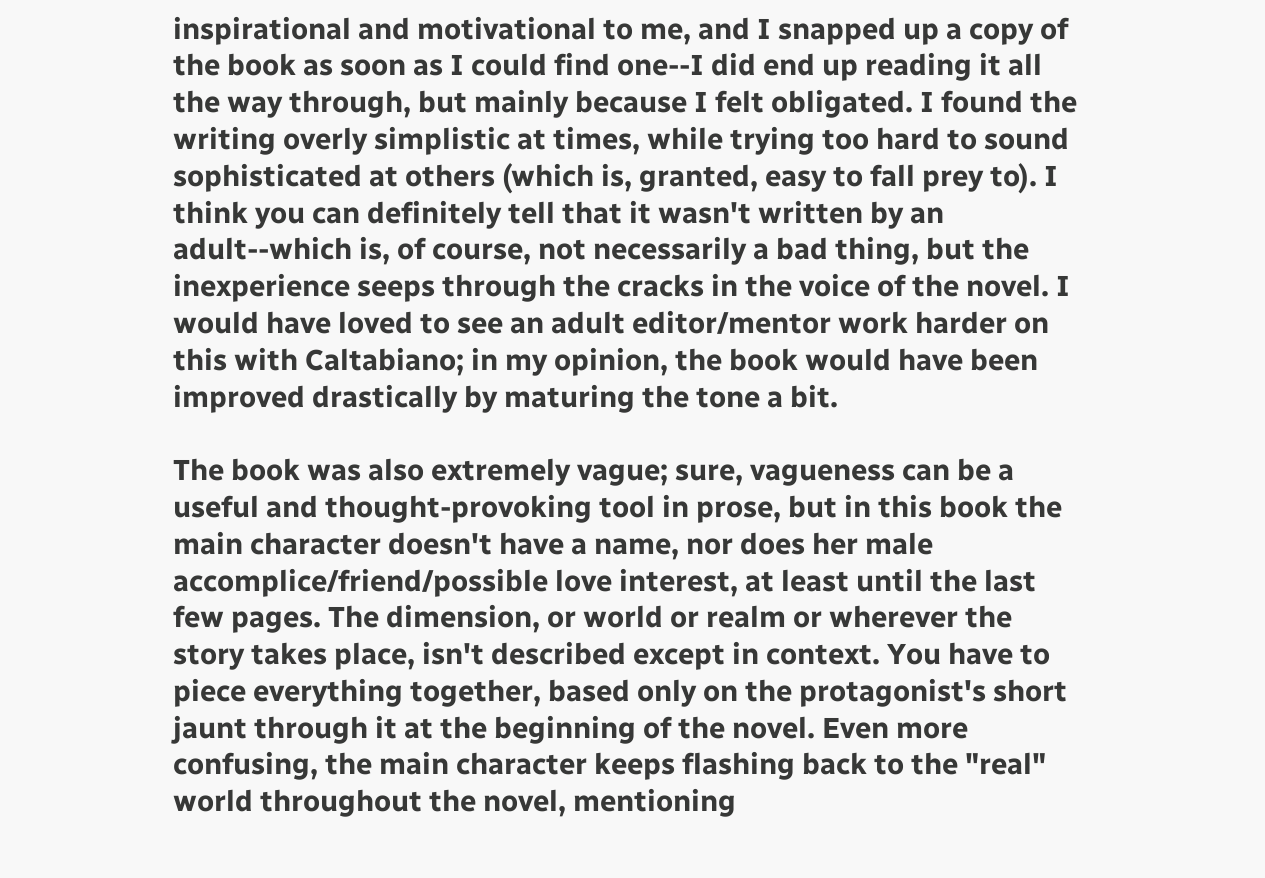inspirational and motivational to me, and I snapped up a copy of the book as soon as I could find one--I did end up reading it all the way through, but mainly because I felt obligated. I found the writing overly simplistic at times, while trying too hard to sound sophisticated at others (which is, granted, easy to fall prey to). I think you can definitely tell that it wasn't written by an adult--which is, of course, not necessarily a bad thing, but the inexperience seeps through the cracks in the voice of the novel. I would have loved to see an adult editor/mentor work harder on this with Caltabiano; in my opinion, the book would have been improved drastically by maturing the tone a bit.

The book was also extremely vague; sure, vagueness can be a useful and thought-provoking tool in prose, but in this book the main character doesn't have a name, nor does her male accomplice/friend/possible love interest, at least until the last few pages. The dimension, or world or realm or wherever the story takes place, isn't described except in context. You have to piece everything together, based only on the protagonist's short jaunt through it at the beginning of the novel. Even more confusing, the main character keeps flashing back to the "real" world throughout the novel, mentioning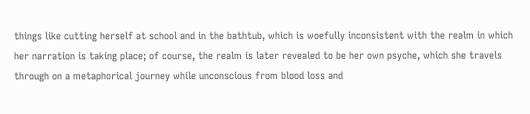things like cutting herself at school and in the bathtub, which is woefully inconsistent with the realm in which her narration is taking place; of course, the realm is later revealed to be her own psyche, which she travels through on a metaphorical journey while unconscious from blood loss and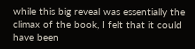while this big reveal was essentially the climax of the book, I felt that it could have been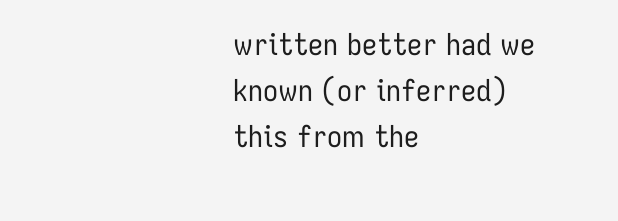written better had we known (or inferred) this from the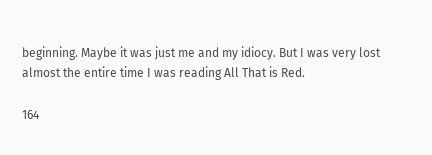beginning. Maybe it was just me and my idiocy. But I was very lost almost the entire time I was reading All That is Red.

164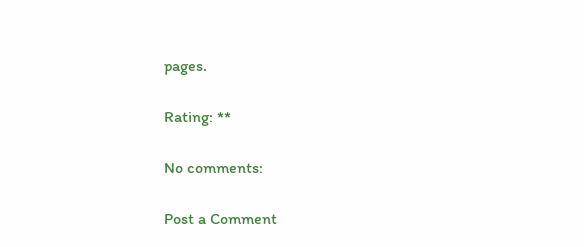pages.

Rating: **

No comments:

Post a Comment